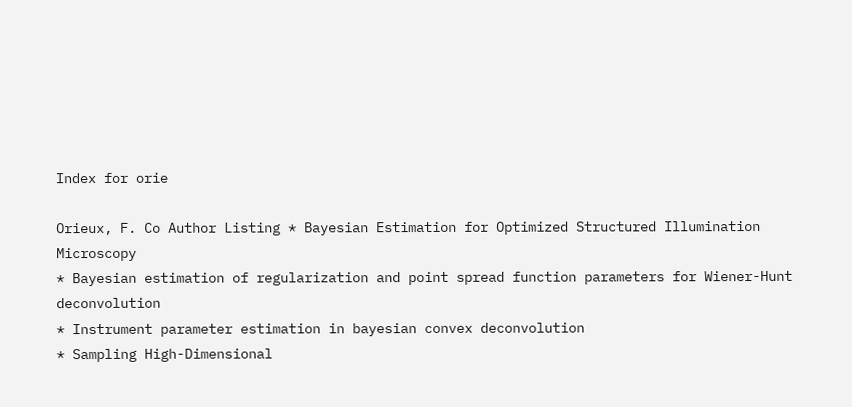Index for orie

Orieux, F. Co Author Listing * Bayesian Estimation for Optimized Structured Illumination Microscopy
* Bayesian estimation of regularization and point spread function parameters for Wiener-Hunt deconvolution
* Instrument parameter estimation in bayesian convex deconvolution
* Sampling High-Dimensional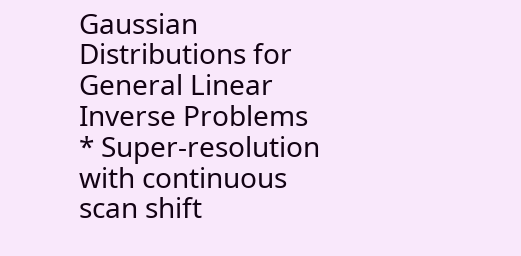Gaussian Distributions for General Linear Inverse Problems
* Super-resolution with continuous scan shift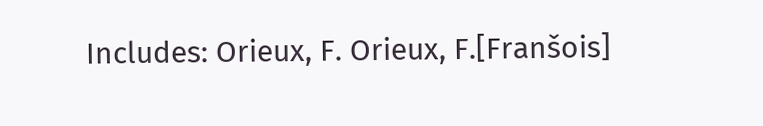Includes: Orieux, F. Orieux, F.[Franšois]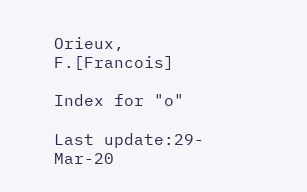Orieux, F.[Francois]

Index for "o"

Last update:29-Mar-20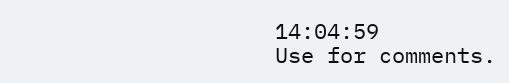14:04:59
Use for comments.